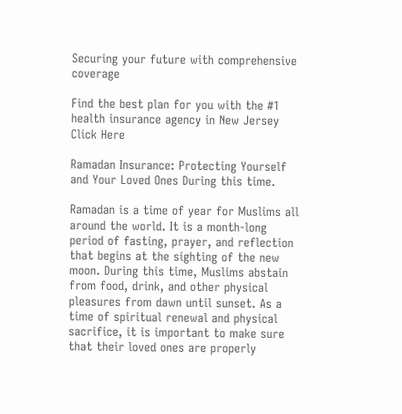Securing your future with comprehensive coverage

Find the best plan for you with the #1 health insurance agency in New Jersey
Click Here

Ramadan Insurance: Protecting Yourself and Your Loved Ones During this time.

Ramadan is a time of year for Muslims all around the world. It is a month-long period of fasting, prayer, and reflection that begins at the sighting of the new moon. During this time, Muslims abstain from food, drink, and other physical pleasures from dawn until sunset. As a time of spiritual renewal and physical sacrifice, it is important to make sure that their loved ones are properly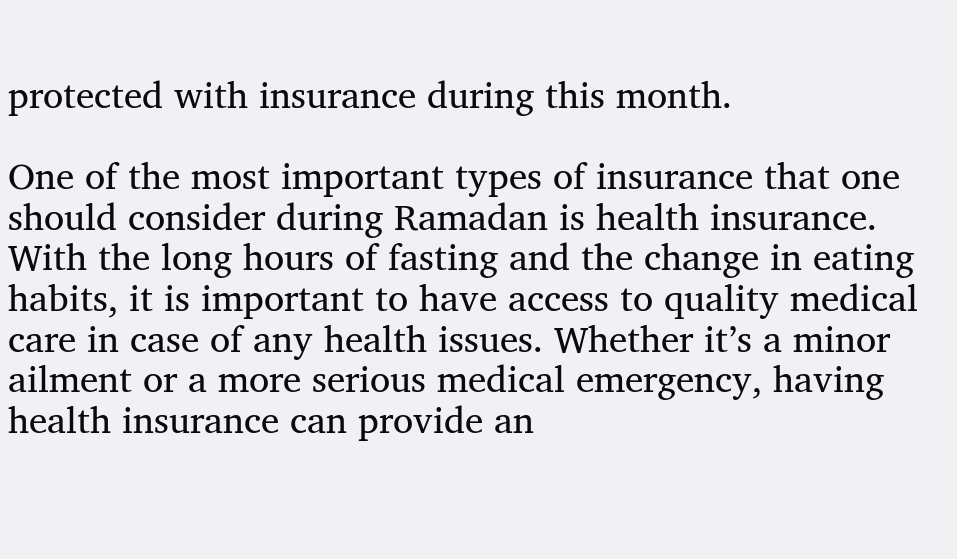protected with insurance during this month.

One of the most important types of insurance that one should consider during Ramadan is health insurance. With the long hours of fasting and the change in eating habits, it is important to have access to quality medical care in case of any health issues. Whether it’s a minor ailment or a more serious medical emergency, having health insurance can provide an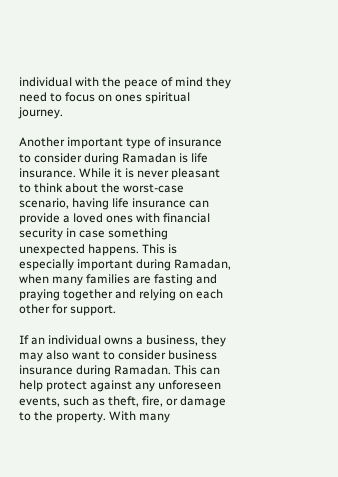individual with the peace of mind they need to focus on ones spiritual journey.

Another important type of insurance to consider during Ramadan is life insurance. While it is never pleasant to think about the worst-case scenario, having life insurance can provide a loved ones with financial security in case something unexpected happens. This is especially important during Ramadan, when many families are fasting and praying together and relying on each other for support.

If an individual owns a business, they may also want to consider business insurance during Ramadan. This can help protect against any unforeseen events, such as theft, fire, or damage to the property. With many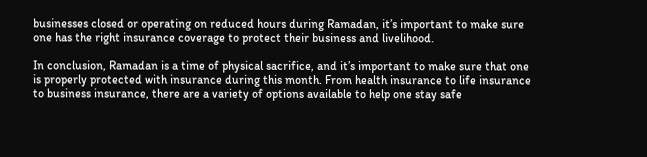businesses closed or operating on reduced hours during Ramadan, it’s important to make sure one has the right insurance coverage to protect their business and livelihood.

In conclusion, Ramadan is a time of physical sacrifice, and it’s important to make sure that one is properly protected with insurance during this month. From health insurance to life insurance to business insurance, there are a variety of options available to help one stay safe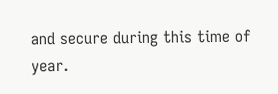and secure during this time of year.